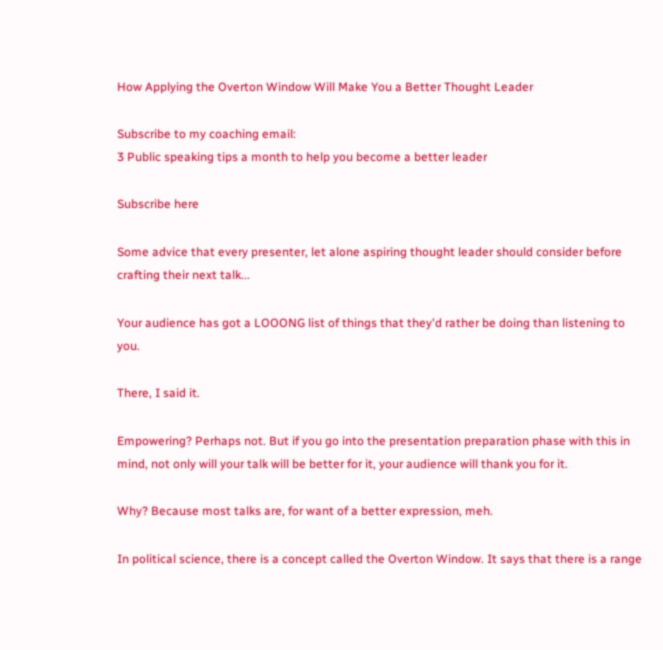How Applying the Overton Window Will Make You a Better Thought Leader

Subscribe to my coaching email:
3 Public speaking tips a month to help you become a better leader

Subscribe here

Some advice that every presenter, let alone aspiring thought leader should consider before crafting their next talk...

Your audience has got a LOOONG list of things that they'd rather be doing than listening to you.

There, I said it.

Empowering? Perhaps not. But if you go into the presentation preparation phase with this in mind, not only will your talk will be better for it, your audience will thank you for it.

Why? Because most talks are, for want of a better expression, meh.

In political science, there is a concept called the Overton Window. It says that there is a range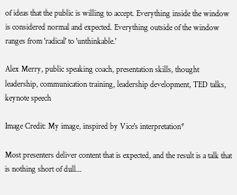of ideas that the public is willing to accept. Everything inside the window is considered normal and expected. Everything outside of the window ranges from 'radical' to 'unthinkable.'

Alex Merry, public speaking coach, presentation skills, thought leadership, communication training, leadership development, TED talks, keynote speech

Image Credit: My image, inspired by Vice's interpretation*

Most presenters deliver content that is expected, and the result is a talk that is nothing short of dull...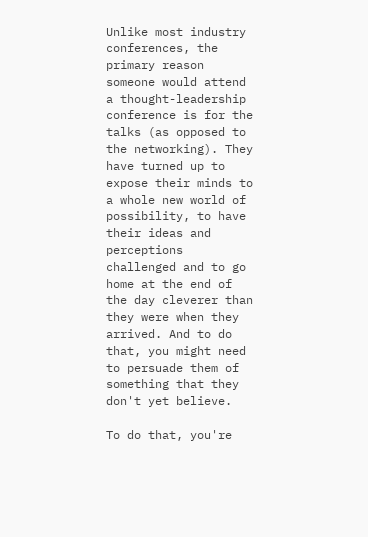Unlike most industry conferences, the primary reason someone would attend a thought-leadership conference is for the talks (as opposed to the networking). They have turned up to expose their minds to a whole new world of possibility, to have their ideas and perceptions challenged and to go home at the end of the day cleverer than they were when they arrived. And to do that, you might need to persuade them of something that they don't yet believe.

To do that, you're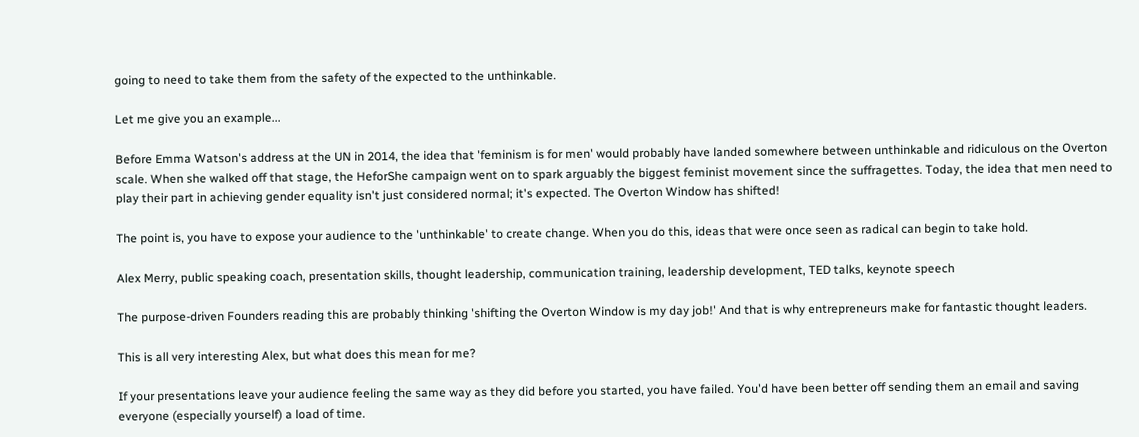going to need to take them from the safety of the expected to the unthinkable.

Let me give you an example...

Before Emma Watson's address at the UN in 2014, the idea that 'feminism is for men' would probably have landed somewhere between unthinkable and ridiculous on the Overton scale. When she walked off that stage, the HeforShe campaign went on to spark arguably the biggest feminist movement since the suffragettes. Today, the idea that men need to play their part in achieving gender equality isn't just considered normal; it's expected. The Overton Window has shifted!

The point is, you have to expose your audience to the 'unthinkable' to create change. When you do this, ideas that were once seen as radical can begin to take hold.

Alex Merry, public speaking coach, presentation skills, thought leadership, communication training, leadership development, TED talks, keynote speech

The purpose-driven Founders reading this are probably thinking 'shifting the Overton Window is my day job!' And that is why entrepreneurs make for fantastic thought leaders.

This is all very interesting Alex, but what does this mean for me?

If your presentations leave your audience feeling the same way as they did before you started, you have failed. You'd have been better off sending them an email and saving everyone (especially yourself) a load of time.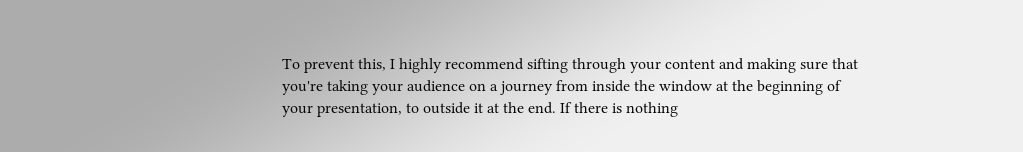To prevent this, I highly recommend sifting through your content and making sure that you're taking your audience on a journey from inside the window at the beginning of your presentation, to outside it at the end. If there is nothing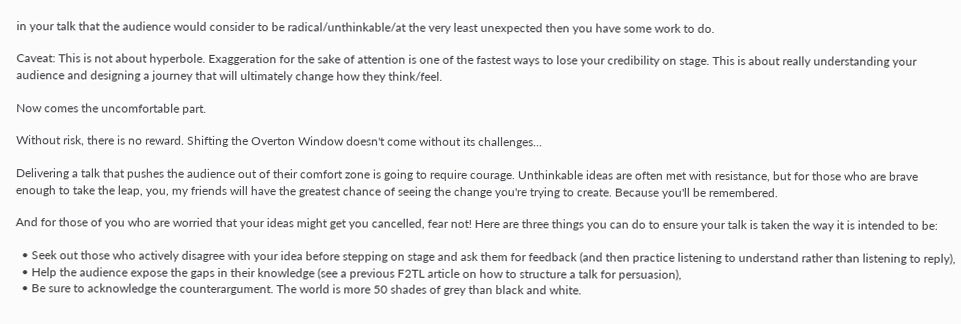in your talk that the audience would consider to be radical/unthinkable/at the very least unexpected then you have some work to do.

Caveat: This is not about hyperbole. Exaggeration for the sake of attention is one of the fastest ways to lose your credibility on stage. This is about really understanding your audience and designing a journey that will ultimately change how they think/feel.

Now comes the uncomfortable part.

Without risk, there is no reward. Shifting the Overton Window doesn't come without its challenges...

Delivering a talk that pushes the audience out of their comfort zone is going to require courage. Unthinkable ideas are often met with resistance, but for those who are brave enough to take the leap, you, my friends will have the greatest chance of seeing the change you're trying to create. Because you'll be remembered.

And for those of you who are worried that your ideas might get you cancelled, fear not! Here are three things you can do to ensure your talk is taken the way it is intended to be:

  • Seek out those who actively disagree with your idea before stepping on stage and ask them for feedback (and then practice listening to understand rather than listening to reply),
  • Help the audience expose the gaps in their knowledge (see a previous F2TL article on how to structure a talk for persuasion),
  • Be sure to acknowledge the counterargument. The world is more 50 shades of grey than black and white.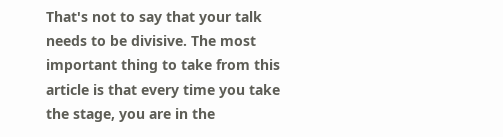That's not to say that your talk needs to be divisive. The most important thing to take from this article is that every time you take the stage, you are in the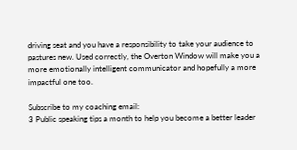driving seat and you have a responsibility to take your audience to pastures new. Used correctly, the Overton Window will make you a more emotionally intelligent communicator and hopefully a more impactful one too.

Subscribe to my coaching email:
3 Public speaking tips a month to help you become a better leader